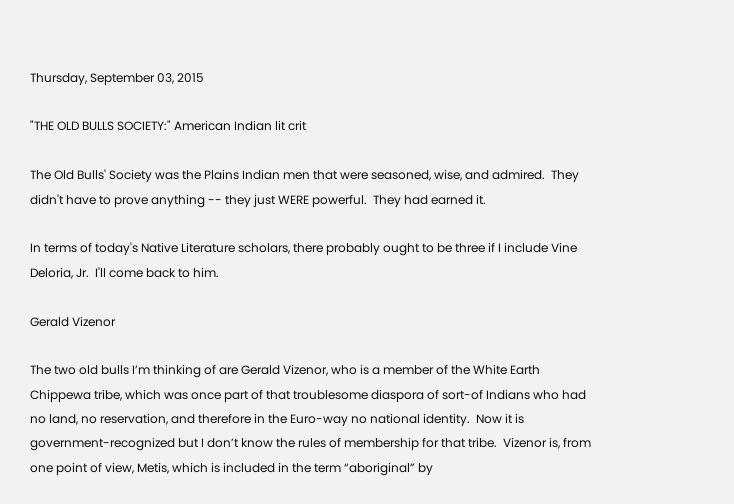Thursday, September 03, 2015

"THE OLD BULLS SOCIETY:" American Indian lit crit

The Old Bulls' Society was the Plains Indian men that were seasoned, wise, and admired.  They didn't have to prove anything -- they just WERE powerful.  They had earned it.

In terms of today's Native Literature scholars, there probably ought to be three if I include Vine Deloria, Jr.  I'll come back to him.

Gerald Vizenor

The two old bulls I’m thinking of are Gerald Vizenor, who is a member of the White Earth Chippewa tribe, which was once part of that troublesome diaspora of sort-of Indians who had no land, no reservation, and therefore in the Euro-way no national identity.  Now it is government-recognized but I don’t know the rules of membership for that tribe.  Vizenor is, from one point of view, Metis, which is included in the term “aboriginal” by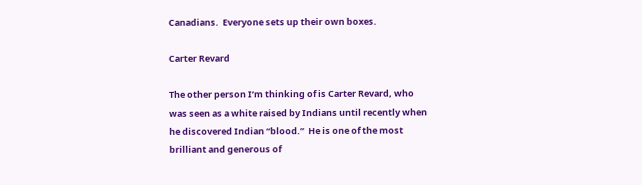Canadians.  Everyone sets up their own boxes.

Carter Revard

The other person I’m thinking of is Carter Revard, who was seen as a white raised by Indians until recently when he discovered Indian “blood.”  He is one of the most brilliant and generous of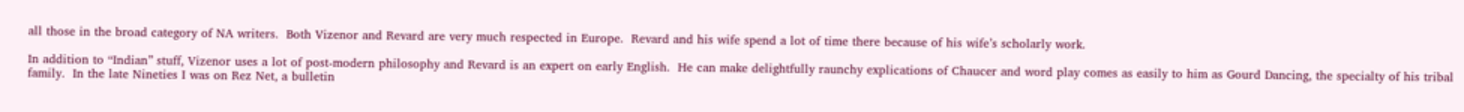all those in the broad category of NA writers.  Both Vizenor and Revard are very much respected in Europe.  Revard and his wife spend a lot of time there because of his wife’s scholarly work.

In addition to “Indian” stuff, Vizenor uses a lot of post-modern philosophy and Revard is an expert on early English.  He can make delightfully raunchy explications of Chaucer and word play comes as easily to him as Gourd Dancing, the specialty of his tribal family.  In the late Nineties I was on Rez Net, a bulletin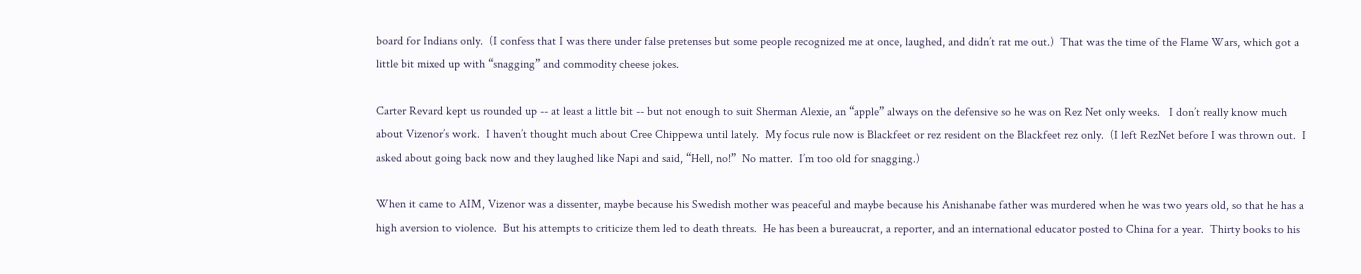board for Indians only.  (I confess that I was there under false pretenses but some people recognized me at once, laughed, and didn’t rat me out.)  That was the time of the Flame Wars, which got a little bit mixed up with “snagging” and commodity cheese jokes.

Carter Revard kept us rounded up -- at least a little bit -- but not enough to suit Sherman Alexie, an “apple” always on the defensive so he was on Rez Net only weeks.   I don’t really know much about Vizenor’s work.  I haven’t thought much about Cree Chippewa until lately.  My focus rule now is Blackfeet or rez resident on the Blackfeet rez only.  (I left RezNet before I was thrown out.  I asked about going back now and they laughed like Napi and said, “Hell, no!”  No matter.  I’m too old for snagging.)

When it came to AIM, Vizenor was a dissenter, maybe because his Swedish mother was peaceful and maybe because his Anishanabe father was murdered when he was two years old, so that he has a high aversion to violence.  But his attempts to criticize them led to death threats.  He has been a bureaucrat, a reporter, and an international educator posted to China for a year.  Thirty books to his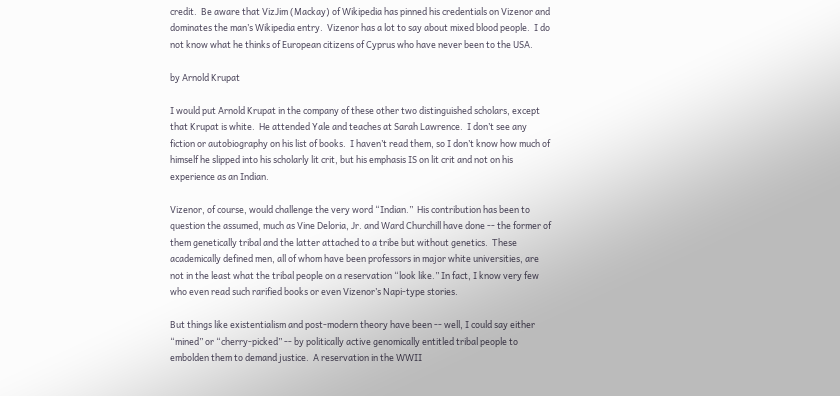credit.  Be aware that VizJim (Mackay) of Wikipedia has pinned his credentials on Vizenor and dominates the man’s Wikipedia entry.  Vizenor has a lot to say about mixed blood people.  I do not know what he thinks of European citizens of Cyprus who have never been to the USA.

by Arnold Krupat

I would put Arnold Krupat in the company of these other two distinguished scholars, except that Krupat is white.  He attended Yale and teaches at Sarah Lawrence.  I don’t see any fiction or autobiography on his list of books.  I haven’t read them, so I don’t know how much of himself he slipped into his scholarly lit crit, but his emphasis IS on lit crit and not on his experience as an Indian.

Vizenor, of course, would challenge the very word “Indian.”  His contribution has been to question the assumed, much as Vine Deloria, Jr. and Ward Churchill have done -- the former of them genetically tribal and the latter attached to a tribe but without genetics.  These academically defined men, all of whom have been professors in major white universities, are not in the least what the tribal people on a reservation “look like.” In fact, I know very few who even read such rarified books or even Vizenor’s Napi-type stories.

But things like existentialism and post-modern theory have been -- well, I could say either “mined” or “cherry-picked” -- by politically active genomically entitled tribal people to embolden them to demand justice.  A reservation in the WWII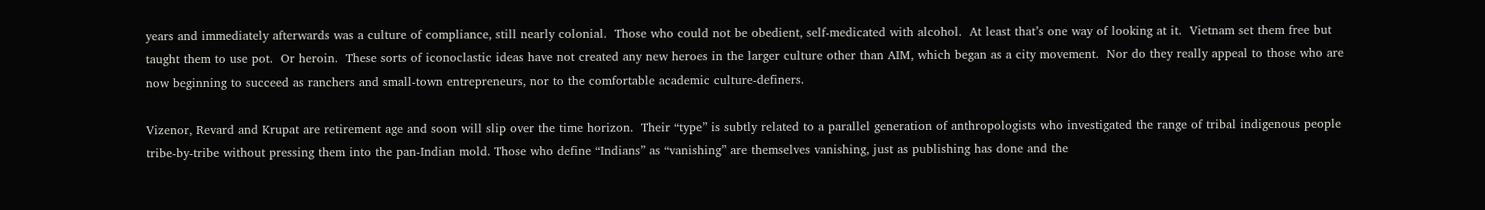years and immediately afterwards was a culture of compliance, still nearly colonial.  Those who could not be obedient, self-medicated with alcohol.  At least that’s one way of looking at it.  Vietnam set them free but taught them to use pot.  Or heroin.  These sorts of iconoclastic ideas have not created any new heroes in the larger culture other than AIM, which began as a city movement.  Nor do they really appeal to those who are now beginning to succeed as ranchers and small-town entrepreneurs, nor to the comfortable academic culture-definers.

Vizenor, Revard and Krupat are retirement age and soon will slip over the time horizon.  Their “type” is subtly related to a parallel generation of anthropologists who investigated the range of tribal indigenous people tribe-by-tribe without pressing them into the pan-Indian mold. Those who define “Indians” as “vanishing” are themselves vanishing, just as publishing has done and the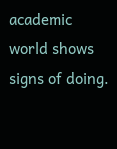academic world shows signs of doing.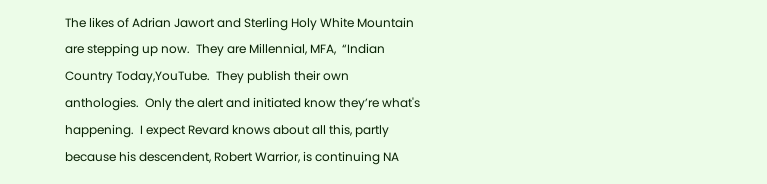The likes of Adrian Jawort and Sterling Holy White Mountain are stepping up now.  They are Millennial, MFA,  “Indian Country Today,YouTube.  They publish their own anthologies.  Only the alert and initiated know they’re what's happening.  I expect Revard knows about all this, partly because his descendent, Robert Warrior, is continuing NA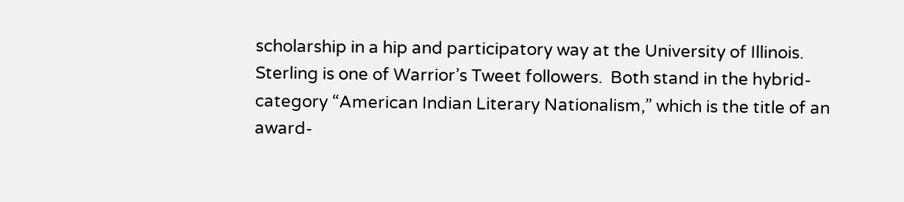scholarship in a hip and participatory way at the University of Illinois.  Sterling is one of Warrior’s Tweet followers.  Both stand in the hybrid-category “American Indian Literary Nationalism,” which is the title of an award-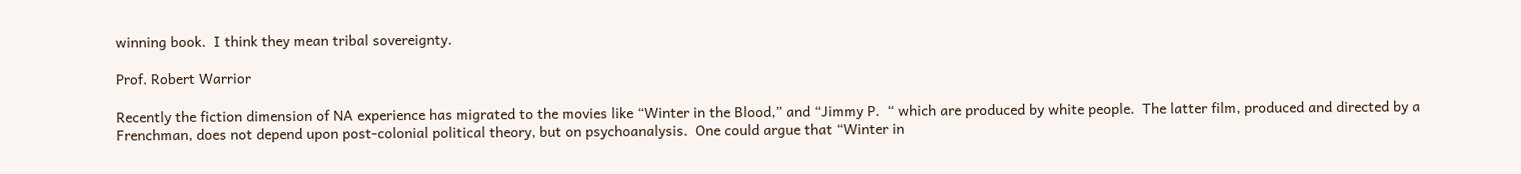winning book.  I think they mean tribal sovereignty.

Prof. Robert Warrior

Recently the fiction dimension of NA experience has migrated to the movies like “Winter in the Blood,” and “Jimmy P.  “ which are produced by white people.  The latter film, produced and directed by a Frenchman, does not depend upon post-colonial political theory, but on psychoanalysis.  One could argue that “Winter in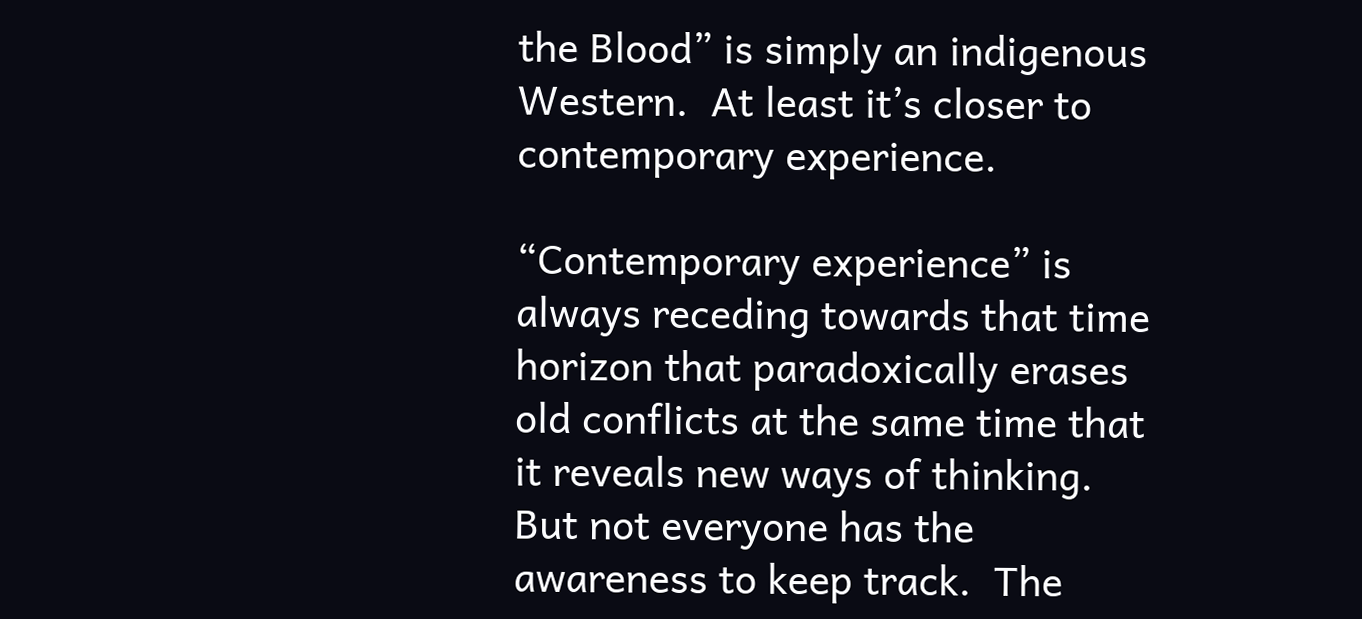the Blood” is simply an indigenous Western.  At least it’s closer to contemporary experience.

“Contemporary experience” is always receding towards that time horizon that paradoxically erases old conflicts at the same time that it reveals new ways of thinking.  But not everyone has the awareness to keep track.  The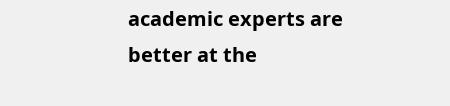academic experts are better at the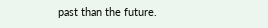past than the future.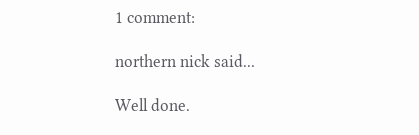1 comment:

northern nick said...

Well done.